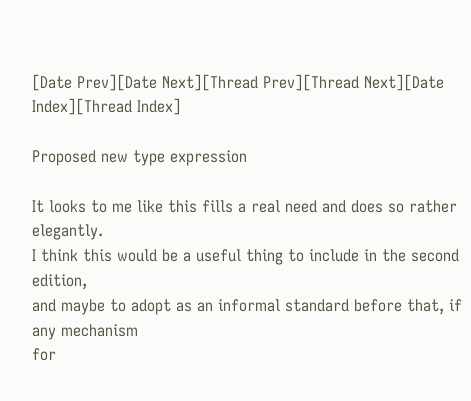[Date Prev][Date Next][Thread Prev][Thread Next][Date Index][Thread Index]

Proposed new type expression

It looks to me like this fills a real need and does so rather elegantly.
I think this would be a useful thing to include in the second edition,
and maybe to adopt as an informal standard before that, if any mechanism
for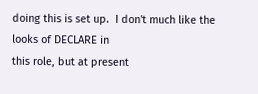doing this is set up.  I don't much like the looks of DECLARE in
this role, but at present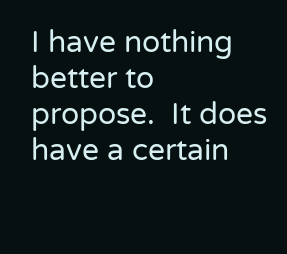I have nothing better to propose.  It does
have a certain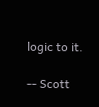logic to it.

-- Scott